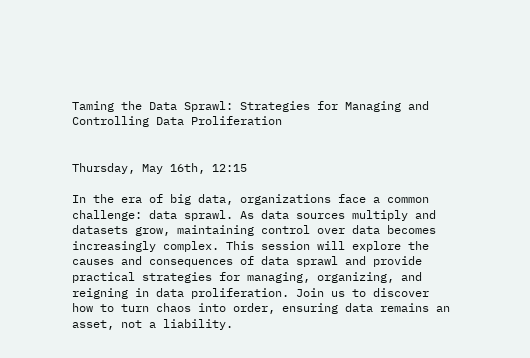Taming the Data Sprawl: Strategies for Managing and Controlling Data Proliferation


Thursday, May 16th, 12:15

In the era of big data, organizations face a common challenge: data sprawl. As data sources multiply and datasets grow, maintaining control over data becomes increasingly complex. This session will explore the causes and consequences of data sprawl and provide practical strategies for managing, organizing, and reigning in data proliferation. Join us to discover how to turn chaos into order, ensuring data remains an asset, not a liability.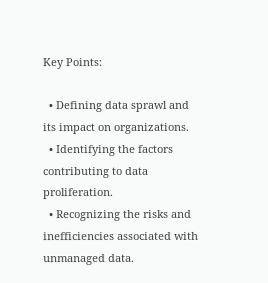Key Points:

  • Defining data sprawl and its impact on organizations.
  • Identifying the factors contributing to data proliferation.
  • Recognizing the risks and inefficiencies associated with unmanaged data.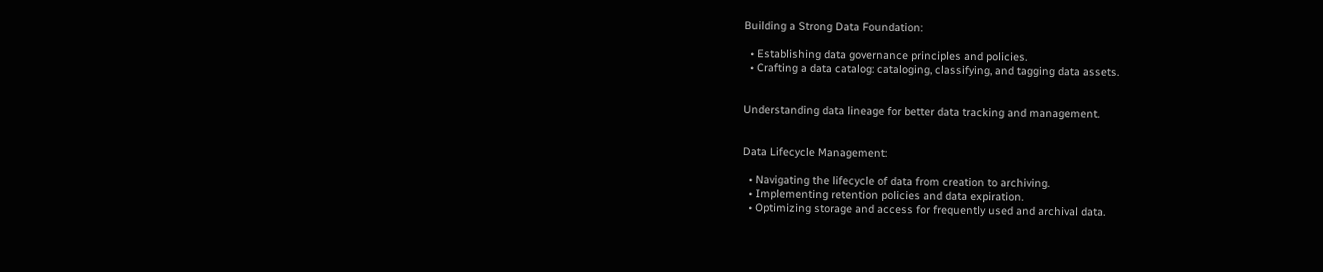Building a Strong Data Foundation:

  • Establishing data governance principles and policies.
  • Crafting a data catalog: cataloging, classifying, and tagging data assets.


Understanding data lineage for better data tracking and management.


Data Lifecycle Management:

  • Navigating the lifecycle of data from creation to archiving.
  • Implementing retention policies and data expiration.
  • Optimizing storage and access for frequently used and archival data.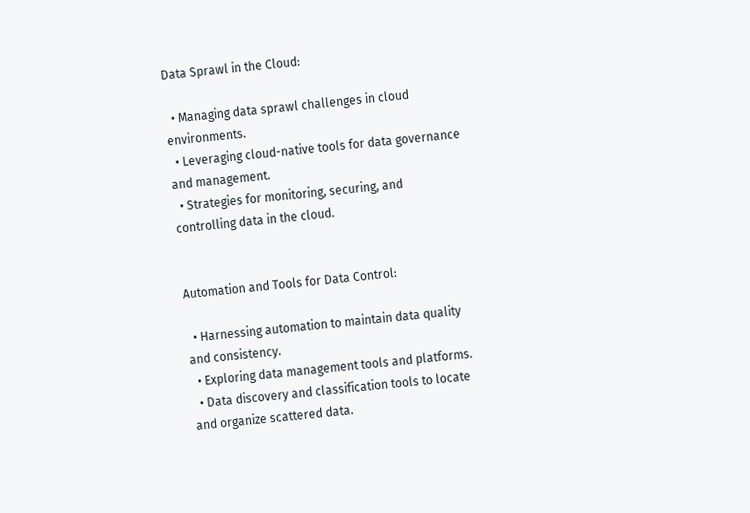Data Sprawl in the Cloud:

  • Managing data sprawl challenges in cloud environments.
  • Leveraging cloud-native tools for data governance and management.
  • Strategies for monitoring, securing, and controlling data in the cloud.


Automation and Tools for Data Control:

  • Harnessing automation to maintain data quality and consistency.
  • Exploring data management tools and platforms.
  • Data discovery and classification tools to locate and organize scattered data.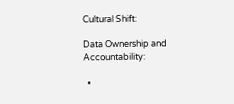Cultural Shift:

Data Ownership and Accountability:

  •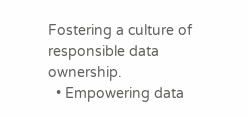Fostering a culture of responsible data ownership.
  • Empowering data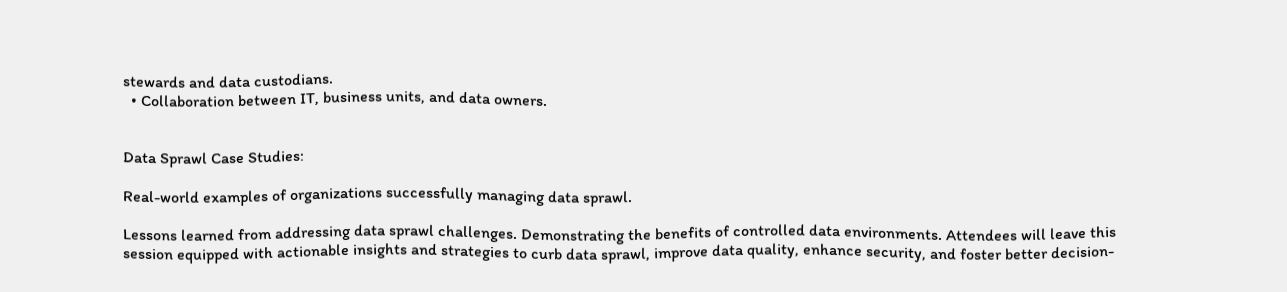stewards and data custodians.
  • Collaboration between IT, business units, and data owners.


Data Sprawl Case Studies:

Real-world examples of organizations successfully managing data sprawl.

Lessons learned from addressing data sprawl challenges. Demonstrating the benefits of controlled data environments. Attendees will leave this session equipped with actionable insights and strategies to curb data sprawl, improve data quality, enhance security, and foster better decision-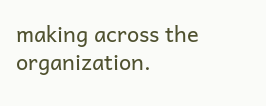making across the organization.